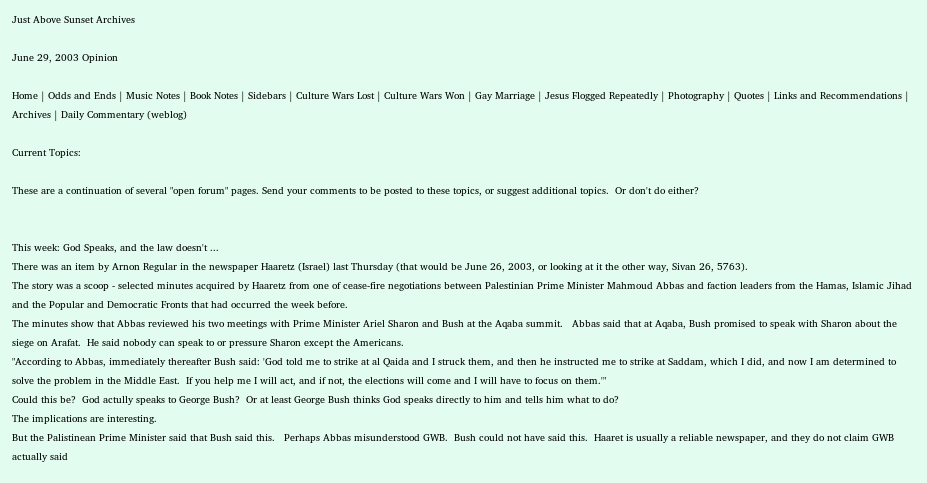Just Above Sunset Archives

June 29, 2003 Opinion

Home | Odds and Ends | Music Notes | Book Notes | Sidebars | Culture Wars Lost | Culture Wars Won | Gay Marriage | Jesus Flogged Repeatedly | Photography | Quotes | Links and Recommendations | Archives | Daily Commentary (weblog)

Current Topics:

These are a continuation of several "open forum" pages. Send your comments to be posted to these topics, or suggest additional topics.  Or don't do either?


This week: God Speaks, and the law doesn't ...
There was an item by Arnon Regular in the newspaper Haaretz (Israel) last Thursday (that would be June 26, 2003, or looking at it the other way, Sivan 26, 5763).
The story was a scoop - selected minutes acquired by Haaretz from one of cease-fire negotiations between Palestinian Prime Minister Mahmoud Abbas and faction leaders from the Hamas, Islamic Jihad and the Popular and Democratic Fronts that had occurred the week before.
The minutes show that Abbas reviewed his two meetings with Prime Minister Ariel Sharon and Bush at the Aqaba summit.   Abbas said that at Aqaba, Bush promised to speak with Sharon about the siege on Arafat.  He said nobody can speak to or pressure Sharon except the Americans.
"According to Abbas, immediately thereafter Bush said: 'God told me to strike at al Qaida and I struck them, and then he instructed me to strike at Saddam, which I did, and now I am determined to solve the problem in the Middle East.  If you help me I will act, and if not, the elections will come and I will have to focus on them.'"
Could this be?  God actully speaks to George Bush?  Or at least George Bush thinks God speaks directly to him and tells him what to do?
The implications are interesting.
But the Palistinean Prime Minister said that Bush said this.   Perhaps Abbas misunderstood GWB.  Bush could not have said this.  Haaret is usually a reliable newspaper, and they do not claim GWB actually said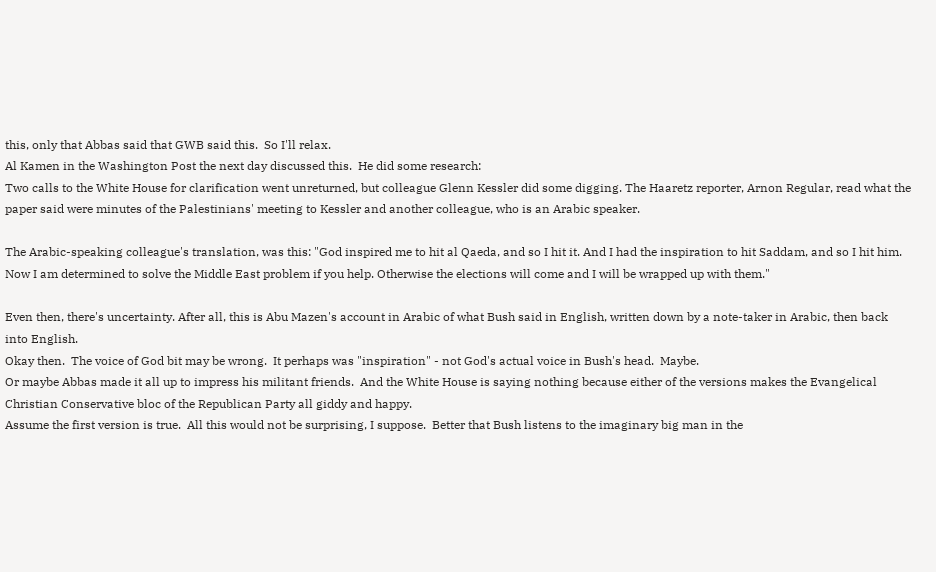this, only that Abbas said that GWB said this.  So I'll relax.
Al Kamen in the Washington Post the next day discussed this.  He did some research:
Two calls to the White House for clarification went unreturned, but colleague Glenn Kessler did some digging. The Haaretz reporter, Arnon Regular, read what the paper said were minutes of the Palestinians' meeting to Kessler and another colleague, who is an Arabic speaker.

The Arabic-speaking colleague's translation, was this: "God inspired me to hit al Qaeda, and so I hit it. And I had the inspiration to hit Saddam, and so I hit him. Now I am determined to solve the Middle East problem if you help. Otherwise the elections will come and I will be wrapped up with them."

Even then, there's uncertainty. After all, this is Abu Mazen's account in Arabic of what Bush said in English, written down by a note-taker in Arabic, then back into English.
Okay then.  The voice of God bit may be wrong.  It perhaps was "inspiration" - not God's actual voice in Bush's head.  Maybe.
Or maybe Abbas made it all up to impress his militant friends.  And the White House is saying nothing because either of the versions makes the Evangelical Christian Conservative bloc of the Republican Party all giddy and happy.
Assume the first version is true.  All this would not be surprising, I suppose.  Better that Bush listens to the imaginary big man in the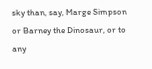sky than, say, Marge Simpson or Barney the Dinosaur, or to any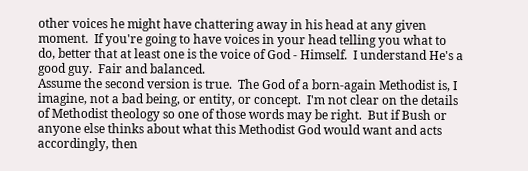other voices he might have chattering away in his head at any given moment.  If you're going to have voices in your head telling you what to do, better that at least one is the voice of God - Himself.  I understand He's a good guy.  Fair and balanced.
Assume the second version is true.  The God of a born-again Methodist is, I imagine, not a bad being, or entity, or concept.  I'm not clear on the details of Methodist theology so one of those words may be right.  But if Bush or anyone else thinks about what this Methodist God would want and acts accordingly, then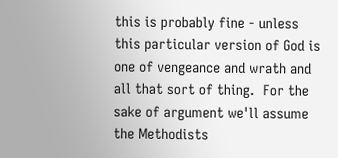this is probably fine - unless this particular version of God is one of vengeance and wrath and all that sort of thing.  For the sake of argument we'll assume the Methodists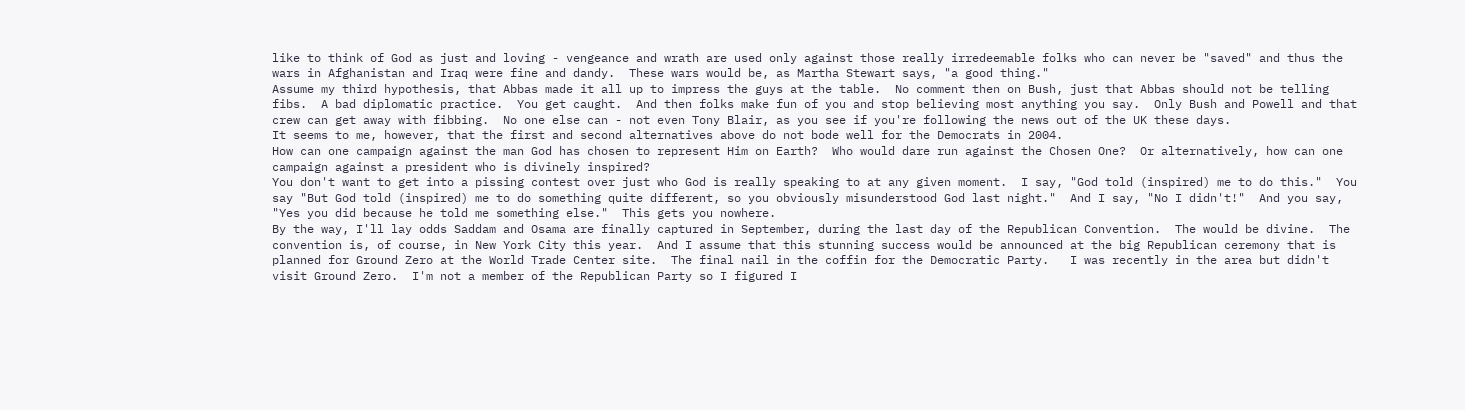like to think of God as just and loving - vengeance and wrath are used only against those really irredeemable folks who can never be "saved" and thus the wars in Afghanistan and Iraq were fine and dandy.  These wars would be, as Martha Stewart says, "a good thing."
Assume my third hypothesis, that Abbas made it all up to impress the guys at the table.  No comment then on Bush, just that Abbas should not be telling fibs.  A bad diplomatic practice.  You get caught.  And then folks make fun of you and stop believing most anything you say.  Only Bush and Powell and that crew can get away with fibbing.  No one else can - not even Tony Blair, as you see if you're following the news out of the UK these days.
It seems to me, however, that the first and second alternatives above do not bode well for the Democrats in 2004.
How can one campaign against the man God has chosen to represent Him on Earth?  Who would dare run against the Chosen One?  Or alternatively, how can one campaign against a president who is divinely inspired?
You don't want to get into a pissing contest over just who God is really speaking to at any given moment.  I say, "God told (inspired) me to do this."  You say "But God told (inspired) me to do something quite different, so you obviously misunderstood God last night."  And I say, "No I didn't!"  And you say, "Yes you did because he told me something else."  This gets you nowhere.
By the way, I'll lay odds Saddam and Osama are finally captured in September, during the last day of the Republican Convention.  The would be divine.  The convention is, of course, in New York City this year.  And I assume that this stunning success would be announced at the big Republican ceremony that is planned for Ground Zero at the World Trade Center site.  The final nail in the coffin for the Democratic Party.   I was recently in the area but didn't visit Ground Zero.  I'm not a member of the Republican Party so I figured I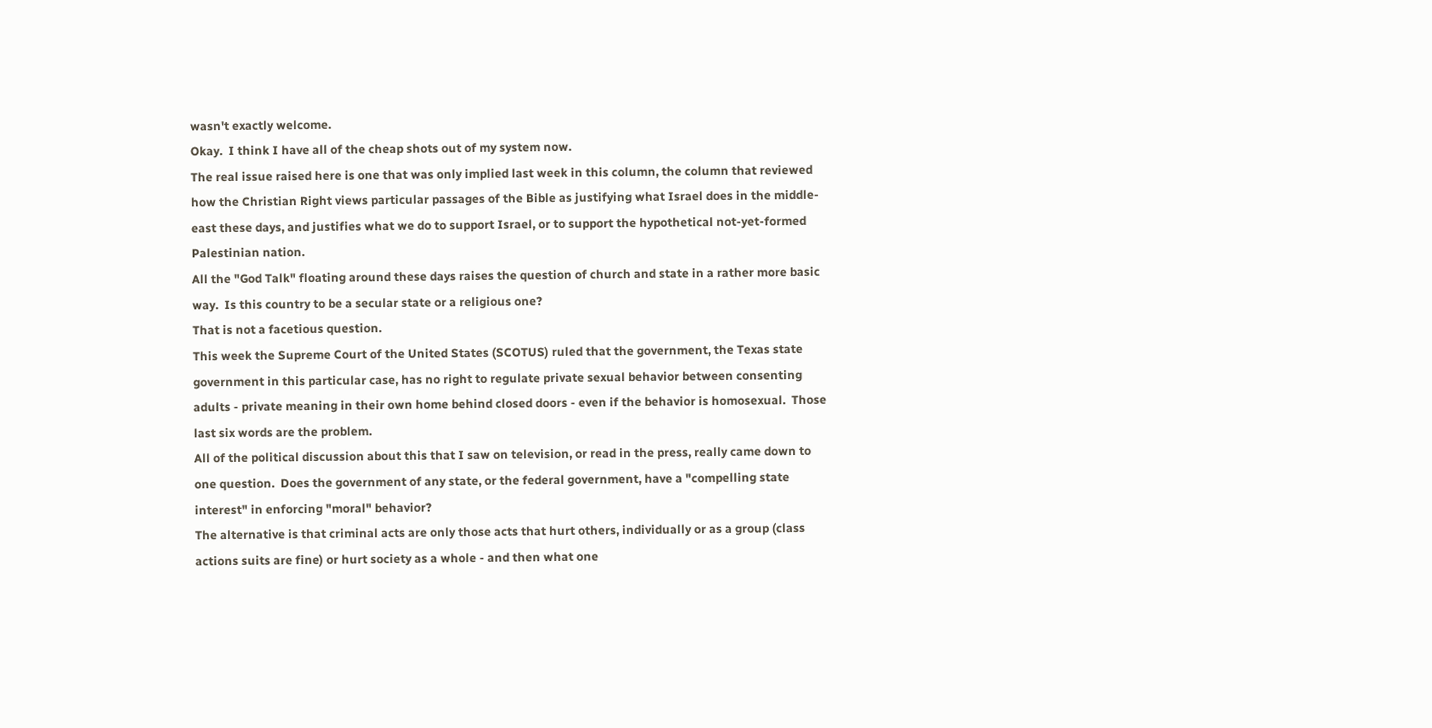wasn't exactly welcome.
Okay.  I think I have all of the cheap shots out of my system now.
The real issue raised here is one that was only implied last week in this column, the column that reviewed how the Christian Right views particular passages of the Bible as justifying what Israel does in the middle-east these days, and justifies what we do to support Israel, or to support the hypothetical not-yet-formed Palestinian nation.
All the "God Talk" floating around these days raises the question of church and state in a rather more basic way.  Is this country to be a secular state or a religious one?
That is not a facetious question.
This week the Supreme Court of the United States (SCOTUS) ruled that the government, the Texas state government in this particular case, has no right to regulate private sexual behavior between consenting adults - private meaning in their own home behind closed doors - even if the behavior is homosexual.  Those last six words are the problem.
All of the political discussion about this that I saw on television, or read in the press, really came down to one question.  Does the government of any state, or the federal government, have a "compelling state interest" in enforcing "moral" behavior?
The alternative is that criminal acts are only those acts that hurt others, individually or as a group (class actions suits are fine) or hurt society as a whole - and then what one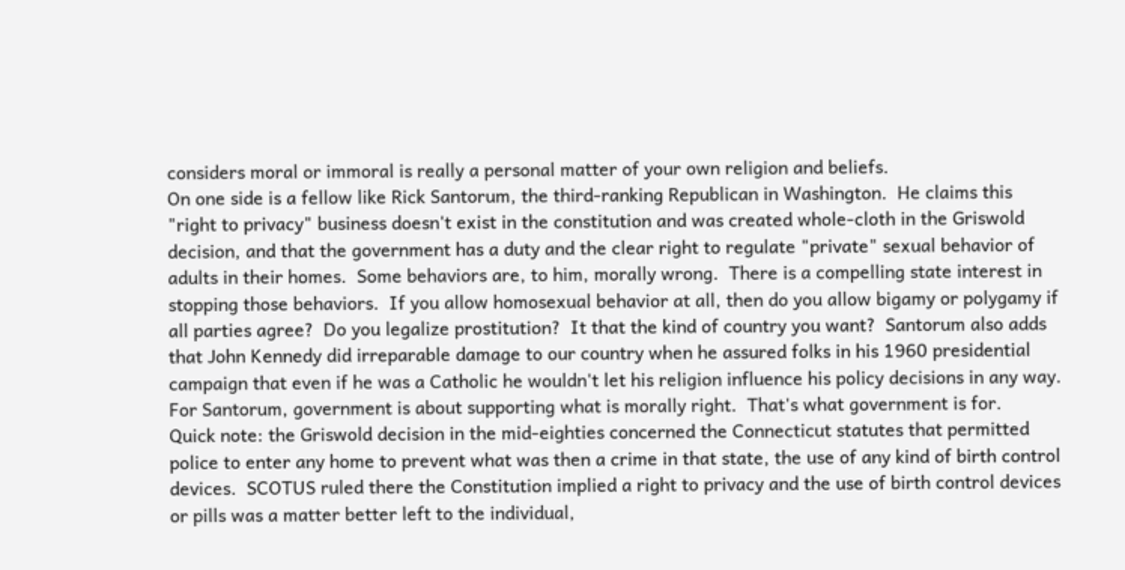considers moral or immoral is really a personal matter of your own religion and beliefs.
On one side is a fellow like Rick Santorum, the third-ranking Republican in Washington.  He claims this "right to privacy" business doesn't exist in the constitution and was created whole-cloth in the Griswold decision, and that the government has a duty and the clear right to regulate "private" sexual behavior of adults in their homes.  Some behaviors are, to him, morally wrong.  There is a compelling state interest in stopping those behaviors.  If you allow homosexual behavior at all, then do you allow bigamy or polygamy if all parties agree?  Do you legalize prostitution?  It that the kind of country you want?  Santorum also adds that John Kennedy did irreparable damage to our country when he assured folks in his 1960 presidential campaign that even if he was a Catholic he wouldn't let his religion influence his policy decisions in any way.  For Santorum, government is about supporting what is morally right.  That's what government is for.
Quick note: the Griswold decision in the mid-eighties concerned the Connecticut statutes that permitted police to enter any home to prevent what was then a crime in that state, the use of any kind of birth control devices.  SCOTUS ruled there the Constitution implied a right to privacy and the use of birth control devices or pills was a matter better left to the individual,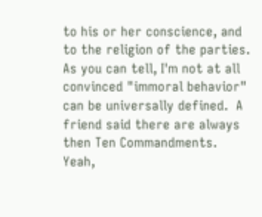to his or her conscience, and to the religion of the parties.
As you can tell, I'm not at all convinced "immoral behavior" can be universally defined.  A friend said there are always then Ten Commandments.  Yeah,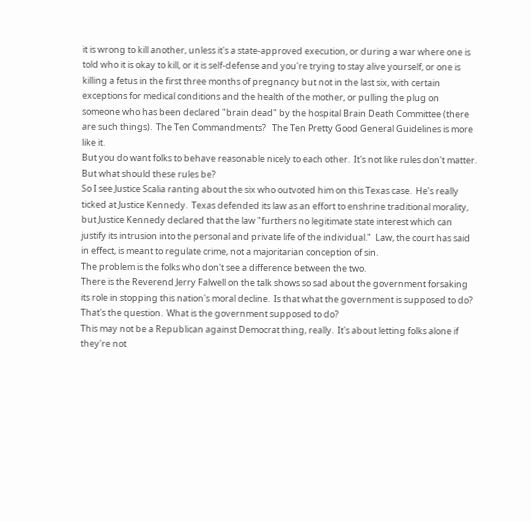it is wrong to kill another, unless it's a state-approved execution, or during a war where one is told who it is okay to kill, or it is self-defense and you're trying to stay alive yourself, or one is killing a fetus in the first three months of pregnancy but not in the last six, with certain exceptions for medical conditions and the health of the mother, or pulling the plug on someone who has been declared "brain dead" by the hospital Brain Death Committee (there are such things).  The Ten Commandments?   The Ten Pretty Good General Guidelines is more like it.
But you do want folks to behave reasonable nicely to each other.  It's not like rules don't matter.  But what should these rules be?
So I see Justice Scalia ranting about the six who outvoted him on this Texas case.  He's really ticked at Justice Kennedy.  Texas defended its law as an effort to enshrine traditional morality, but Justice Kennedy declared that the law "furthers no legitimate state interest which can justify its intrusion into the personal and private life of the individual."  Law, the court has said in effect, is meant to regulate crime, not a majoritarian conception of sin.
The problem is the folks who don't see a difference between the two.
There is the Reverend Jerry Falwell on the talk shows so sad about the government forsaking its role in stopping this nation's moral decline.  Is that what the government is supposed to do?
That's the question.  What is the government supposed to do?
This may not be a Republican against Democrat thing, really.  It's about letting folks alone if they're not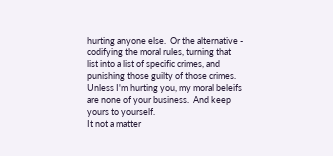hurting anyone else.  Or the alternative - codifying the moral rules, turning that list into a list of specific crimes, and punishing those guilty of those crimes.
Unless I'm hurting you, my moral beleifs are none of your business.  And keep yours to yourself.
It not a matter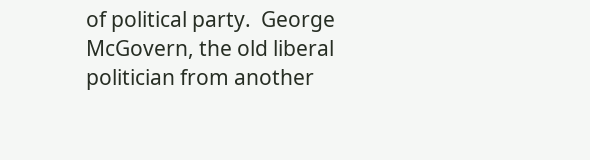of political party.  George McGovern, the old liberal politician from another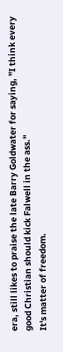era, still likes to praise the late Barry Goldwater for saying, "I think every good Christian should kick Falwell in the ass."
It's matter of freedom.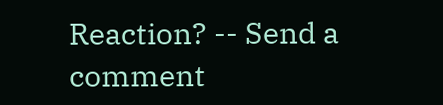Reaction? -- Send a comment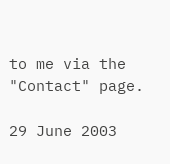to me via the "Contact" page.

29 June 2003